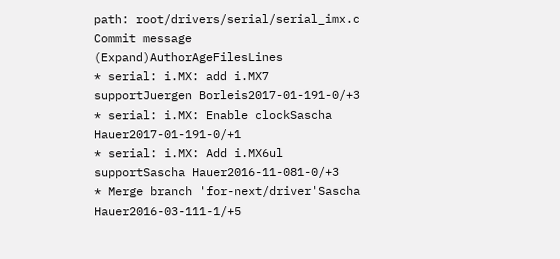path: root/drivers/serial/serial_imx.c
Commit message (Expand)AuthorAgeFilesLines
* serial: i.MX: add i.MX7 supportJuergen Borleis2017-01-191-0/+3
* serial: i.MX: Enable clockSascha Hauer2017-01-191-0/+1
* serial: i.MX: Add i.MX6ul supportSascha Hauer2016-11-081-0/+3
* Merge branch 'for-next/driver'Sascha Hauer2016-03-111-1/+5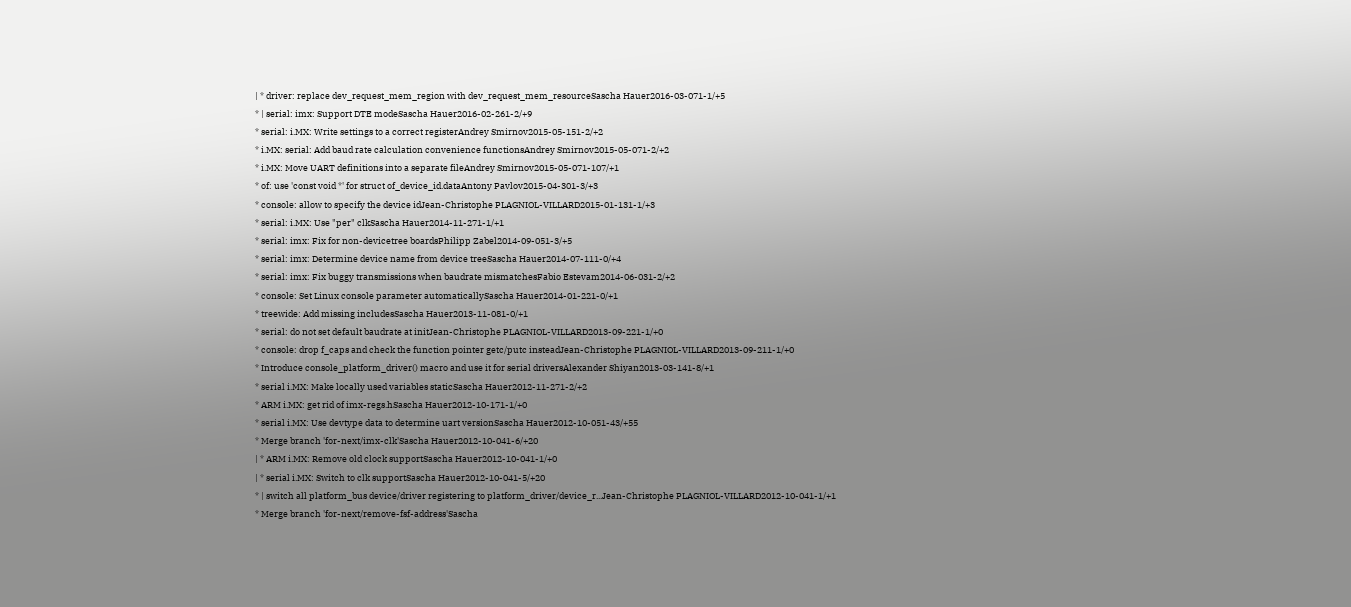| * driver: replace dev_request_mem_region with dev_request_mem_resourceSascha Hauer2016-03-071-1/+5
* | serial: imx: Support DTE modeSascha Hauer2016-02-261-2/+9
* serial: i.MX: Write settings to a correct registerAndrey Smirnov2015-05-151-2/+2
* i.MX: serial: Add baud rate calculation convenience functionsAndrey Smirnov2015-05-071-2/+2
* i.MX: Move UART definitions into a separate fileAndrey Smirnov2015-05-071-107/+1
* of: use 'const void *' for struct of_device_id.dataAntony Pavlov2015-04-301-3/+3
* console: allow to specify the device idJean-Christophe PLAGNIOL-VILLARD2015-01-131-1/+3
* serial: i.MX: Use "per" clkSascha Hauer2014-11-271-1/+1
* serial: imx: Fix for non-devicetree boardsPhilipp Zabel2014-09-051-3/+5
* serial: imx: Determine device name from device treeSascha Hauer2014-07-111-0/+4
* serial: imx: Fix buggy transmissions when baudrate mismatchesFabio Estevam2014-06-031-2/+2
* console: Set Linux console parameter automaticallySascha Hauer2014-01-221-0/+1
* treewide: Add missing includesSascha Hauer2013-11-081-0/+1
* serial: do not set default baudrate at initJean-Christophe PLAGNIOL-VILLARD2013-09-221-1/+0
* console: drop f_caps and check the function pointer getc/putc insteadJean-Christophe PLAGNIOL-VILLARD2013-09-211-1/+0
* Introduce console_platform_driver() macro and use it for serial driversAlexander Shiyan2013-03-141-8/+1
* serial i.MX: Make locally used variables staticSascha Hauer2012-11-271-2/+2
* ARM i.MX: get rid of imx-regs.hSascha Hauer2012-10-171-1/+0
* serial i.MX: Use devtype data to determine uart versionSascha Hauer2012-10-051-43/+55
* Merge branch 'for-next/imx-clk'Sascha Hauer2012-10-041-6/+20
| * ARM i.MX: Remove old clock supportSascha Hauer2012-10-041-1/+0
| * serial i.MX: Switch to clk supportSascha Hauer2012-10-041-5/+20
* | switch all platform_bus device/driver registering to platform_driver/device_r...Jean-Christophe PLAGNIOL-VILLARD2012-10-041-1/+1
* Merge branch 'for-next/remove-fsf-address'Sascha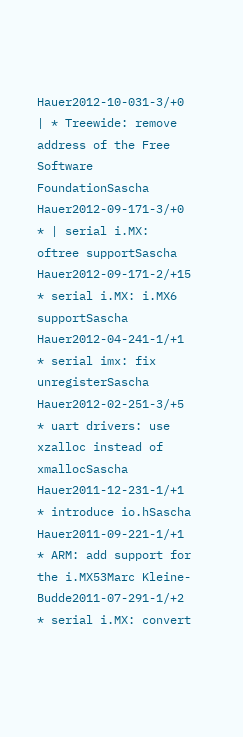Hauer2012-10-031-3/+0
| * Treewide: remove address of the Free Software FoundationSascha Hauer2012-09-171-3/+0
* | serial i.MX: oftree supportSascha Hauer2012-09-171-2/+15
* serial i.MX: i.MX6 supportSascha Hauer2012-04-241-1/+1
* serial imx: fix unregisterSascha Hauer2012-02-251-3/+5
* uart drivers: use xzalloc instead of xmallocSascha Hauer2011-12-231-1/+1
* introduce io.hSascha Hauer2011-09-221-1/+1
* ARM: add support for the i.MX53Marc Kleine-Budde2011-07-291-1/+2
* serial i.MX: convert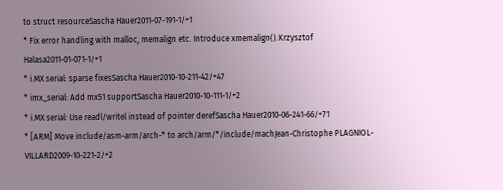to struct resourceSascha Hauer2011-07-191-1/+1
* Fix error handling with malloc, memalign etc. Introduce xmemalign().Krzysztof Halasa2011-01-071-1/+1
* i.MX serial: sparse fixesSascha Hauer2010-10-211-42/+47
* imx_serial: Add mx51 supportSascha Hauer2010-10-111-1/+2
* i.MX serial: Use readl/writel instead of pointer derefSascha Hauer2010-06-241-66/+71
* [ARM] Move include/asm-arm/arch-* to arch/arm/*/include/machJean-Christophe PLAGNIOL-VILLARD2009-10-221-2/+2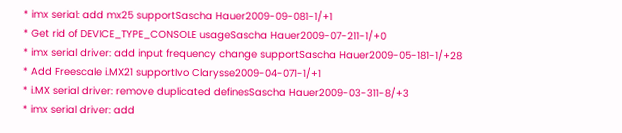* imx serial: add mx25 supportSascha Hauer2009-09-081-1/+1
* Get rid of DEVICE_TYPE_CONSOLE usageSascha Hauer2009-07-211-1/+0
* imx serial driver: add input frequency change supportSascha Hauer2009-05-181-1/+28
* Add Freescale i.MX21 supportIvo Clarysse2009-04-071-1/+1
* i.MX serial driver: remove duplicated definesSascha Hauer2009-03-311-8/+3
* imx serial driver: add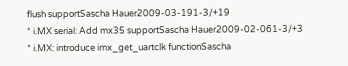flush supportSascha Hauer2009-03-191-3/+19
* i.MX serial: Add mx35 supportSascha Hauer2009-02-061-3/+3
* i.MX: introduce imx_get_uartclk functionSascha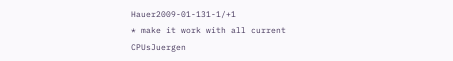Hauer2009-01-131-1/+1
* make it work with all current CPUsJuergen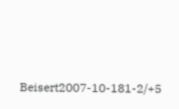Beisert2007-10-181-2/+5